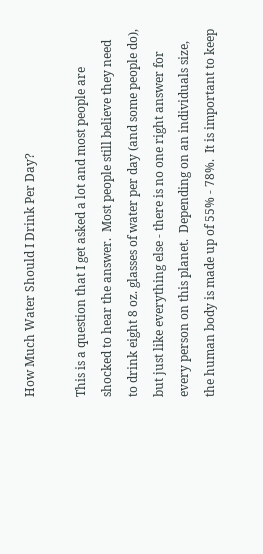How Much Water Should I Drink Per Day?

This is a question that I get asked a lot and most people are shocked to hear the answer.  Most people still believe they need to drink eight 8 oz. glasses of water per day (and some people do), but just like everything else - there is no one right answer for every person on this planet.  Depending on an individuals size, the human body is made up of 55% - 78%.  It is important to keep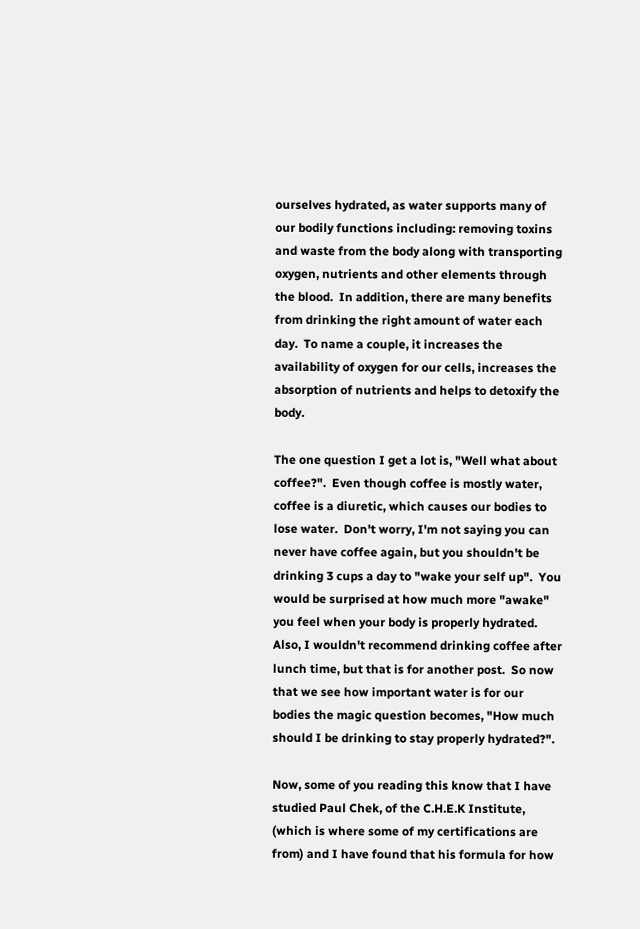ourselves hydrated, as water supports many of our bodily functions including: removing toxins and waste from the body along with transporting oxygen, nutrients and other elements through the blood.  In addition, there are many benefits from drinking the right amount of water each day.  To name a couple, it increases the availability of oxygen for our cells, increases the absorption of nutrients and helps to detoxify the body.

The one question I get a lot is, "Well what about coffee?".  Even though coffee is mostly water, coffee is a diuretic, which causes our bodies to lose water.  Don't worry, I'm not saying you can never have coffee again, but you shouldn't be drinking 3 cups a day to "wake your self up".  You would be surprised at how much more "awake" you feel when your body is properly hydrated.  Also, I wouldn't recommend drinking coffee after lunch time, but that is for another post.  So now that we see how important water is for our bodies the magic question becomes, "How much should I be drinking to stay properly hydrated?".

Now, some of you reading this know that I have studied Paul Chek, of the C.H.E.K Institute, (which is where some of my certifications are from) and I have found that his formula for how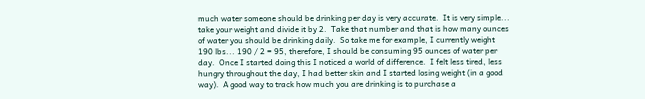much water someone should be drinking per day is very accurate.  It is very simple... take your weight and divide it by 2.  Take that number and that is how many ounces of water you should be drinking daily.  So take me for example, I currently weight 190 lbs... 190 / 2 = 95, therefore, I should be consuming 95 ounces of water per day.  Once I started doing this I noticed a world of difference.  I felt less tired, less hungry throughout the day, I had better skin and I started losing weight (in a good way).  A good way to track how much you are drinking is to purchase a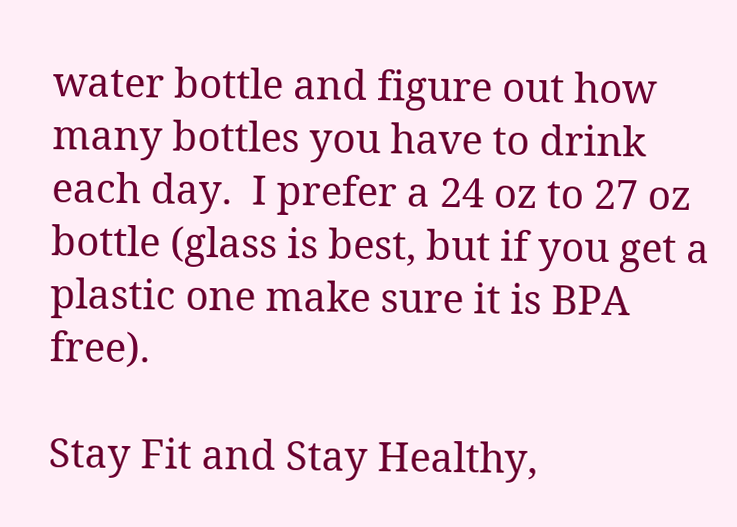water bottle and figure out how many bottles you have to drink each day.  I prefer a 24 oz to 27 oz bottle (glass is best, but if you get a plastic one make sure it is BPA free).

Stay Fit and Stay Healthy,